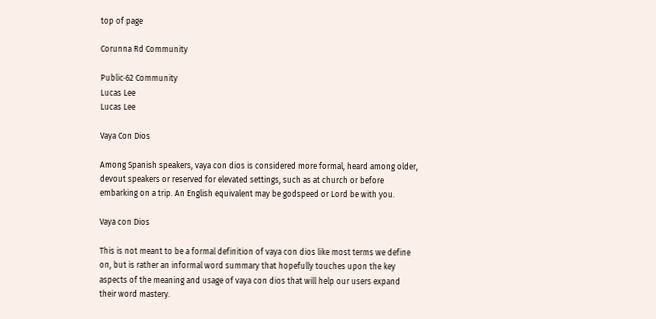top of page

Corunna Rd Community

Public·62 Community
Lucas Lee
Lucas Lee

Vaya Con Dios

Among Spanish speakers, vaya con dios is considered more formal, heard among older, devout speakers or reserved for elevated settings, such as at church or before embarking on a trip. An English equivalent may be godspeed or Lord be with you.

Vaya con Dios

This is not meant to be a formal definition of vaya con dios like most terms we define on, but is rather an informal word summary that hopefully touches upon the key aspects of the meaning and usage of vaya con dios that will help our users expand their word mastery.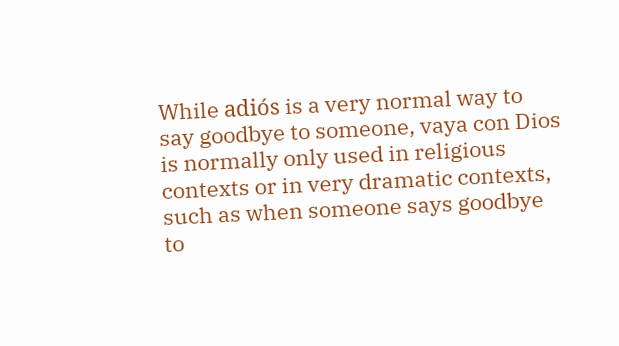While adiós is a very normal way to say goodbye to someone, vaya con Dios is normally only used in religious contexts or in very dramatic contexts, such as when someone says goodbye to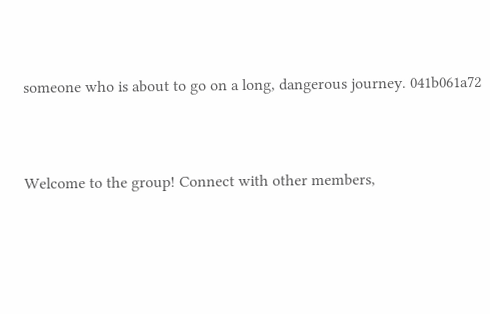someone who is about to go on a long, dangerous journey. 041b061a72


Welcome to the group! Connect with other members,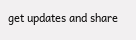get updates and share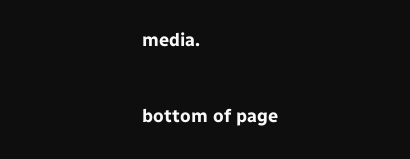media.


bottom of page